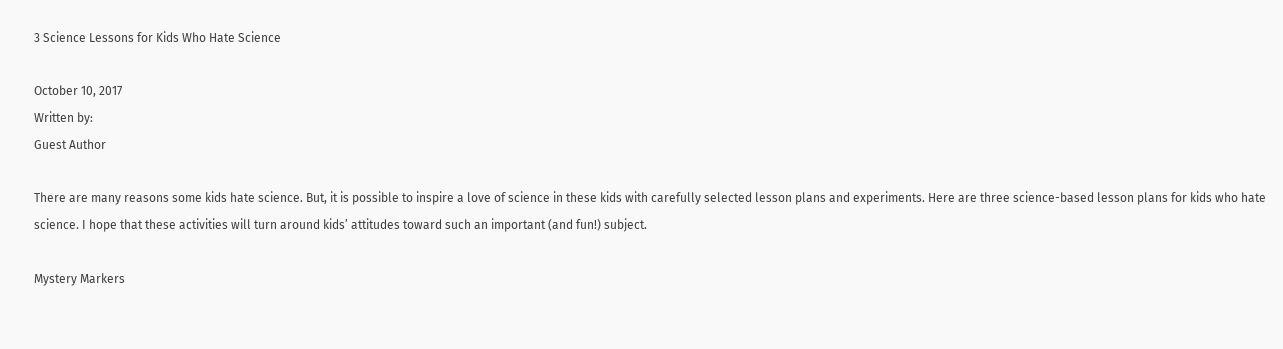3 Science Lessons for Kids Who Hate Science

October 10, 2017
Written by:
Guest Author

There are many reasons some kids hate science. But, it is possible to inspire a love of science in these kids with carefully selected lesson plans and experiments. Here are three science-based lesson plans for kids who hate science. I hope that these activities will turn around kids’ attitudes toward such an important (and fun!) subject.

Mystery Markers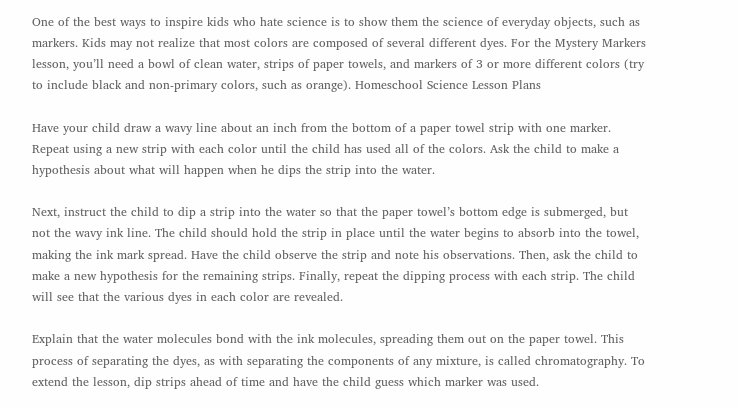One of the best ways to inspire kids who hate science is to show them the science of everyday objects, such as markers. Kids may not realize that most colors are composed of several different dyes. For the Mystery Markers lesson, you’ll need a bowl of clean water, strips of paper towels, and markers of 3 or more different colors (try to include black and non-primary colors, such as orange). Homeschool Science Lesson Plans

Have your child draw a wavy line about an inch from the bottom of a paper towel strip with one marker. Repeat using a new strip with each color until the child has used all of the colors. Ask the child to make a hypothesis about what will happen when he dips the strip into the water.

Next, instruct the child to dip a strip into the water so that the paper towel’s bottom edge is submerged, but not the wavy ink line. The child should hold the strip in place until the water begins to absorb into the towel, making the ink mark spread. Have the child observe the strip and note his observations. Then, ask the child to make a new hypothesis for the remaining strips. Finally, repeat the dipping process with each strip. The child will see that the various dyes in each color are revealed.

Explain that the water molecules bond with the ink molecules, spreading them out on the paper towel. This process of separating the dyes, as with separating the components of any mixture, is called chromatography. To extend the lesson, dip strips ahead of time and have the child guess which marker was used.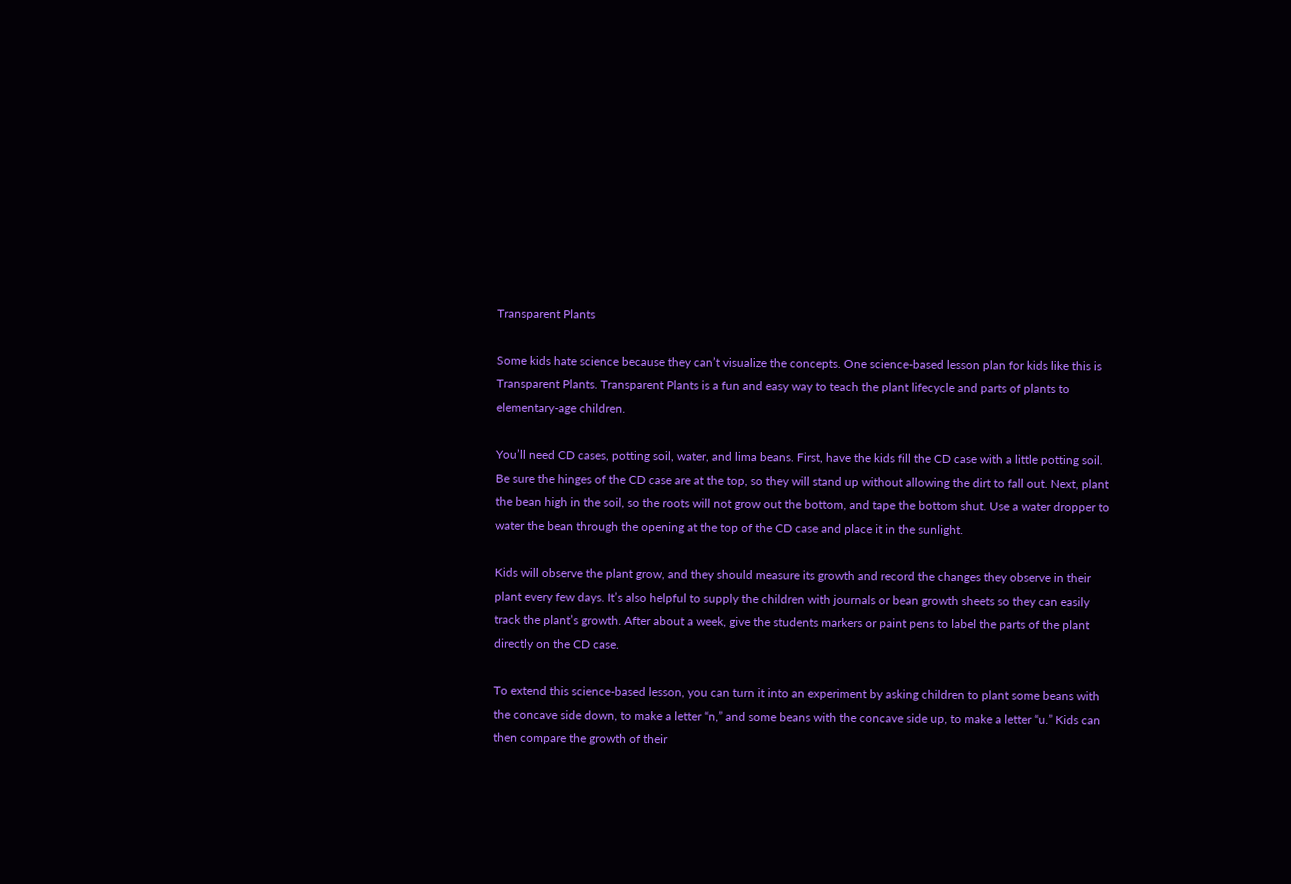Transparent Plants

Some kids hate science because they can’t visualize the concepts. One science-based lesson plan for kids like this is Transparent Plants. Transparent Plants is a fun and easy way to teach the plant lifecycle and parts of plants to elementary-age children.

You’ll need CD cases, potting soil, water, and lima beans. First, have the kids fill the CD case with a little potting soil. Be sure the hinges of the CD case are at the top, so they will stand up without allowing the dirt to fall out. Next, plant the bean high in the soil, so the roots will not grow out the bottom, and tape the bottom shut. Use a water dropper to water the bean through the opening at the top of the CD case and place it in the sunlight.

Kids will observe the plant grow, and they should measure its growth and record the changes they observe in their plant every few days. It’s also helpful to supply the children with journals or bean growth sheets so they can easily track the plant’s growth. After about a week, give the students markers or paint pens to label the parts of the plant directly on the CD case.

To extend this science-based lesson, you can turn it into an experiment by asking children to plant some beans with the concave side down, to make a letter “n,” and some beans with the concave side up, to make a letter “u.” Kids can then compare the growth of their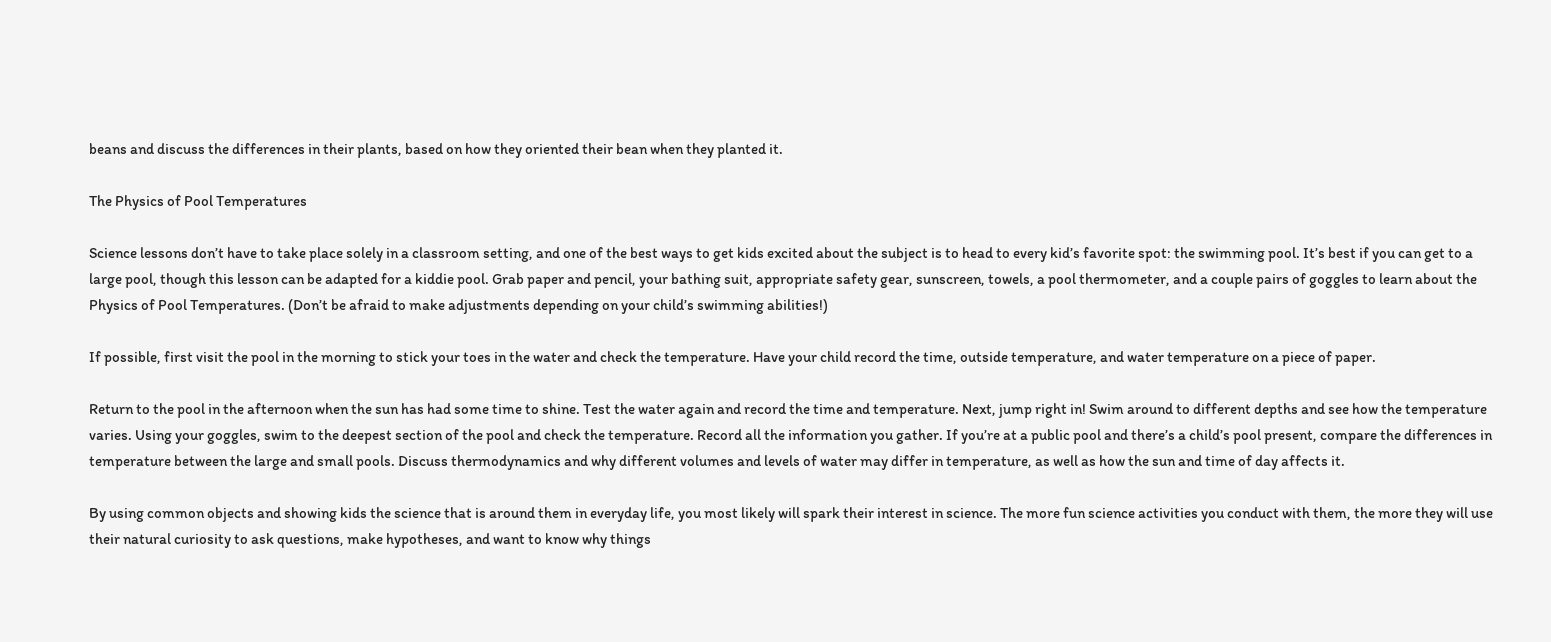beans and discuss the differences in their plants, based on how they oriented their bean when they planted it.

The Physics of Pool Temperatures

Science lessons don’t have to take place solely in a classroom setting, and one of the best ways to get kids excited about the subject is to head to every kid’s favorite spot: the swimming pool. It’s best if you can get to a large pool, though this lesson can be adapted for a kiddie pool. Grab paper and pencil, your bathing suit, appropriate safety gear, sunscreen, towels, a pool thermometer, and a couple pairs of goggles to learn about the Physics of Pool Temperatures. (Don’t be afraid to make adjustments depending on your child’s swimming abilities!)

If possible, first visit the pool in the morning to stick your toes in the water and check the temperature. Have your child record the time, outside temperature, and water temperature on a piece of paper.

Return to the pool in the afternoon when the sun has had some time to shine. Test the water again and record the time and temperature. Next, jump right in! Swim around to different depths and see how the temperature varies. Using your goggles, swim to the deepest section of the pool and check the temperature. Record all the information you gather. If you’re at a public pool and there’s a child’s pool present, compare the differences in temperature between the large and small pools. Discuss thermodynamics and why different volumes and levels of water may differ in temperature, as well as how the sun and time of day affects it.

By using common objects and showing kids the science that is around them in everyday life, you most likely will spark their interest in science. The more fun science activities you conduct with them, the more they will use their natural curiosity to ask questions, make hypotheses, and want to know why things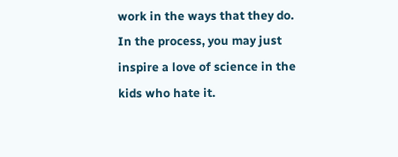work in the ways that they do. In the process, you may just inspire a love of science in the kids who hate it.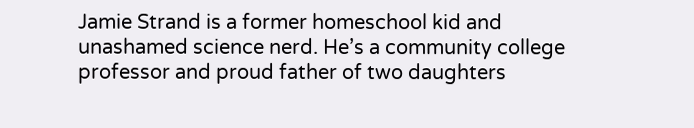Jamie Strand is a former homeschool kid and unashamed science nerd. He’s a community college professor and proud father of two daughters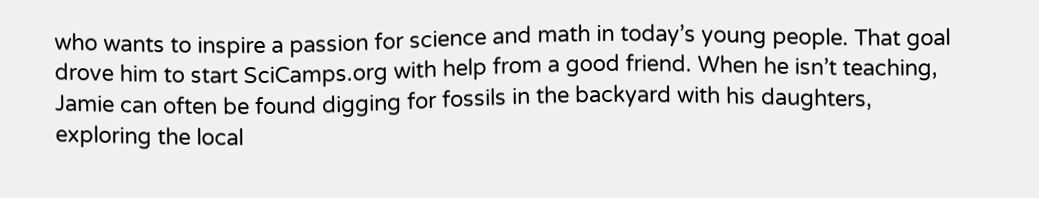who wants to inspire a passion for science and math in today’s young people. That goal drove him to start SciCamps.org with help from a good friend. When he isn’t teaching, Jamie can often be found digging for fossils in the backyard with his daughters, exploring the local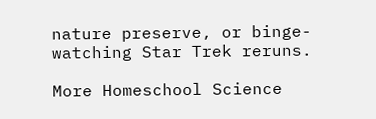nature preserve, or binge-watching Star Trek reruns.

More Homeschool Science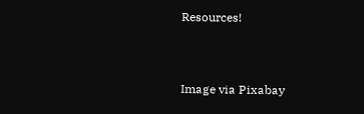Resources!


Image via Pixabay